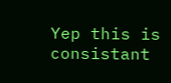Yep this is consistant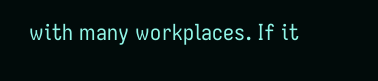with many workplaces. If it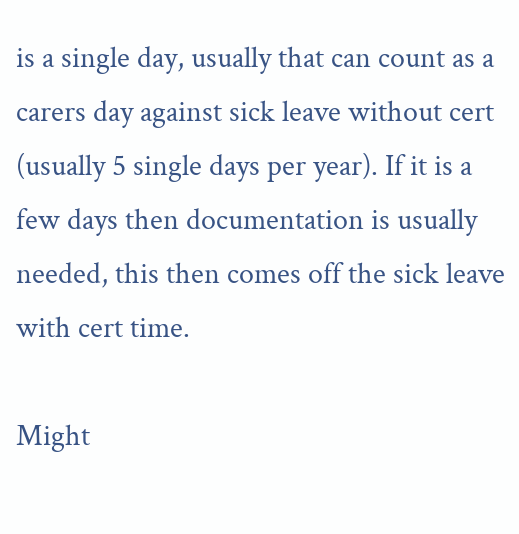is a single day, usually that can count as a carers day against sick leave without cert (usually 5 single days per year). If it is a few days then documentation is usually needed, this then comes off the sick leave with cert time.

Might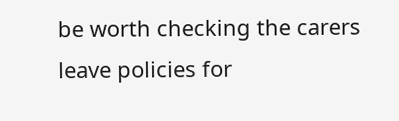be worth checking the carers leave policies for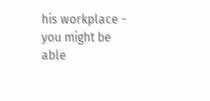his workplace - you might be able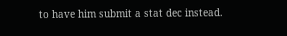to have him submit a stat dec instead.